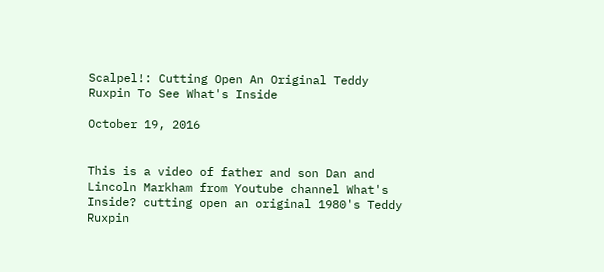Scalpel!: Cutting Open An Original Teddy Ruxpin To See What's Inside

October 19, 2016


This is a video of father and son Dan and Lincoln Markham from Youtube channel What's Inside? cutting open an original 1980's Teddy Ruxpin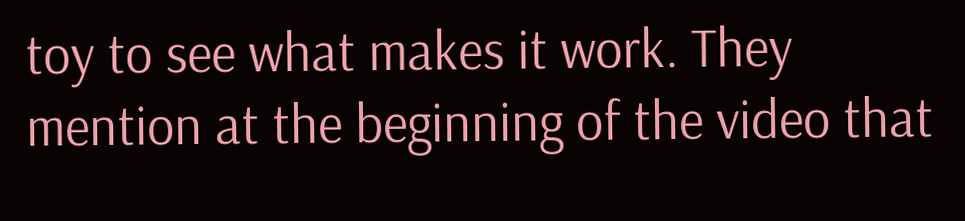toy to see what makes it work. They mention at the beginning of the video that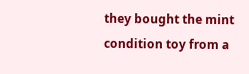they bought the mint condition toy from a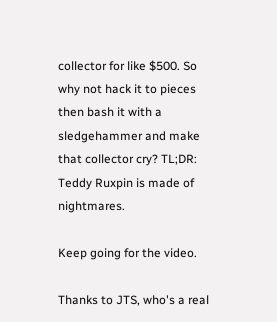collector for like $500. So why not hack it to pieces then bash it with a sledgehammer and make that collector cry? TL;DR: Teddy Ruxpin is made of nightmares.

Keep going for the video.

Thanks to JTS, who's a real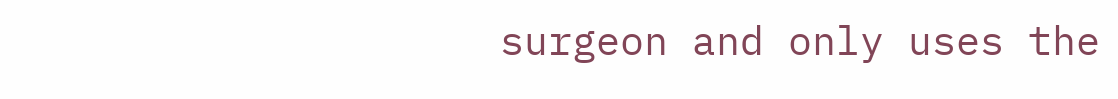surgeon and only uses the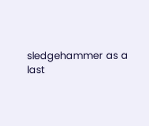sledgehammer as a last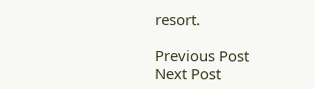resort.

Previous Post
Next Post